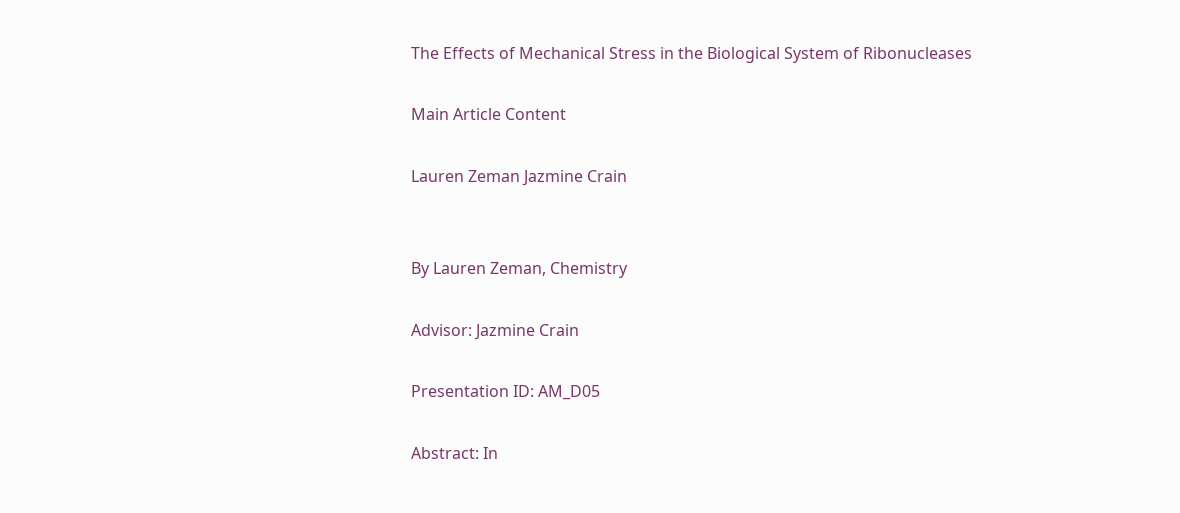The Effects of Mechanical Stress in the Biological System of Ribonucleases

Main Article Content

Lauren Zeman Jazmine Crain


By Lauren Zeman, Chemistry

Advisor: Jazmine Crain

Presentation ID: AM_D05

Abstract: In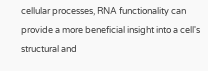cellular processes, RNA functionality can provide a more beneficial insight into a cell's structural and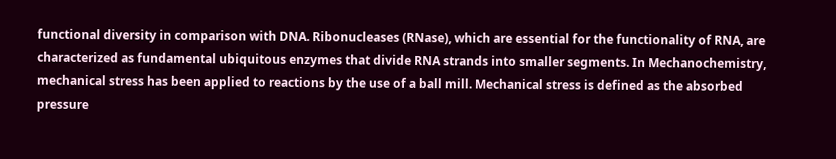functional diversity in comparison with DNA. Ribonucleases (RNase), which are essential for the functionality of RNA, are characterized as fundamental ubiquitous enzymes that divide RNA strands into smaller segments. In Mechanochemistry, mechanical stress has been applied to reactions by the use of a ball mill. Mechanical stress is defined as the absorbed pressure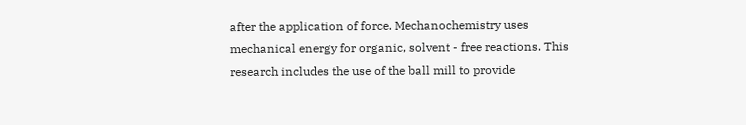after the application of force. Mechanochemistry uses mechanical energy for organic, solvent - free reactions. This research includes the use of the ball mill to provide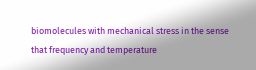biomolecules with mechanical stress in the sense that frequency and temperature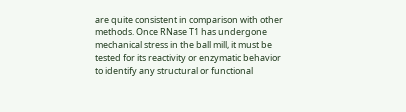are quite consistent in comparison with other methods. Once RNase T1 has undergone mechanical stress in the ball mill, it must be tested for its reactivity or enzymatic behavior to identify any structural or functional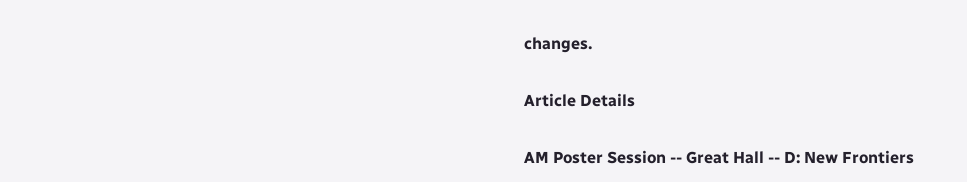changes.

Article Details

AM Poster Session -- Great Hall -- D: New Frontiers